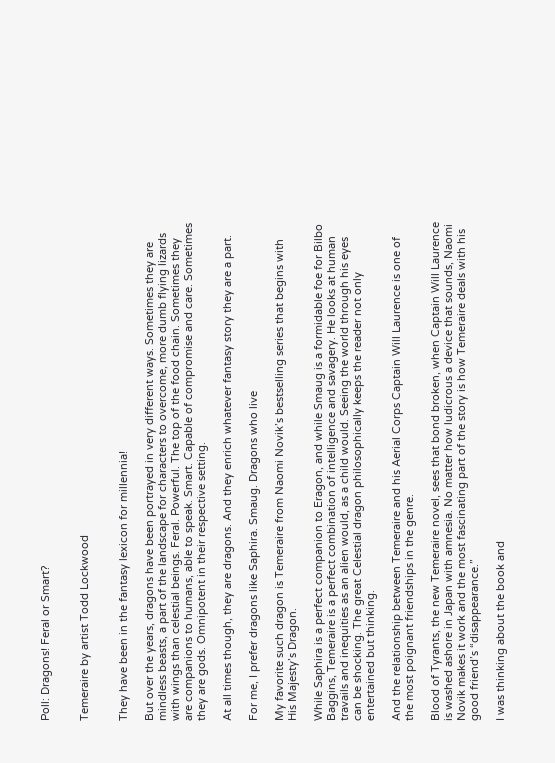Poll: Dragons! Feral or Smart?


Temeraire by artist Todd Lockwood


They have been in the fantasy lexicon for millennia!

But over the years, dragons have been portrayed in very different ways. Sometimes they are mindless beasts, a part of the landscape for characters to overcome, more dumb flying lizards with wings than celestial beings. Feral. Powerful. The top of the food chain. Sometimes they are companions to humans, able to speak. Smart. Capable of compromise and care. Sometimes they are gods. Omnipotent in their respective setting.

At all times though, they are dragons. And they enrich whatever fantasy story they are a part.

For me, I prefer dragons like Saphira. Smaug. Dragons who live

My favorite such dragon is Temeraire from Naomi Novik’s bestselling series that begins with His Majesty’s Dragon.

While Saphira is a perfect companion to Eragon, and while Smaug is a formidable foe for Bilbo Baggins, Temeraire is a perfect combination of intelligence and savagery. He looks at human travails and inequities as an alien would, as a child would. Seeing the world through his eyes can be shocking. The great Celestial dragon philosophically keeps the reader not only entertained but thinking.

And the relationship between Temeraire and his Aerial Corps Captain Will Laurence is one of the most poignant friendships in the genre.

Blood of Tyrants, the new Temeraire novel, sees that bond broken, when Captain Will Laurence is washed ashore in Japan with amnesia. No matter how ludicrous a device that sounds, Naomi Novik makes it work and the most fascinating part of the story is how Temeraire deals with his good friend’s “disappearance.”

I was thinking about the book and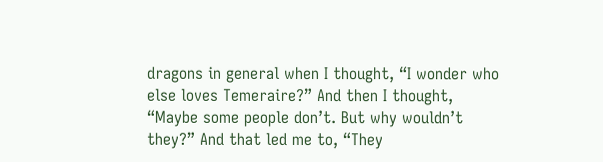dragons in general when I thought, “I wonder who else loves Temeraire?” And then I thought, “Maybe some people don’t. But why wouldn’t they?” And that led me to, “They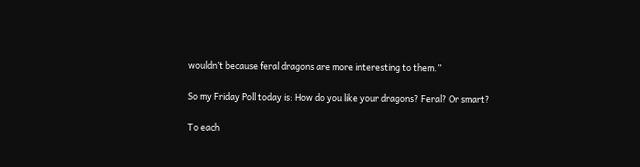wouldn’t because feral dragons are more interesting to them.”

So my Friday Poll today is: How do you like your dragons? Feral? Or smart?

To each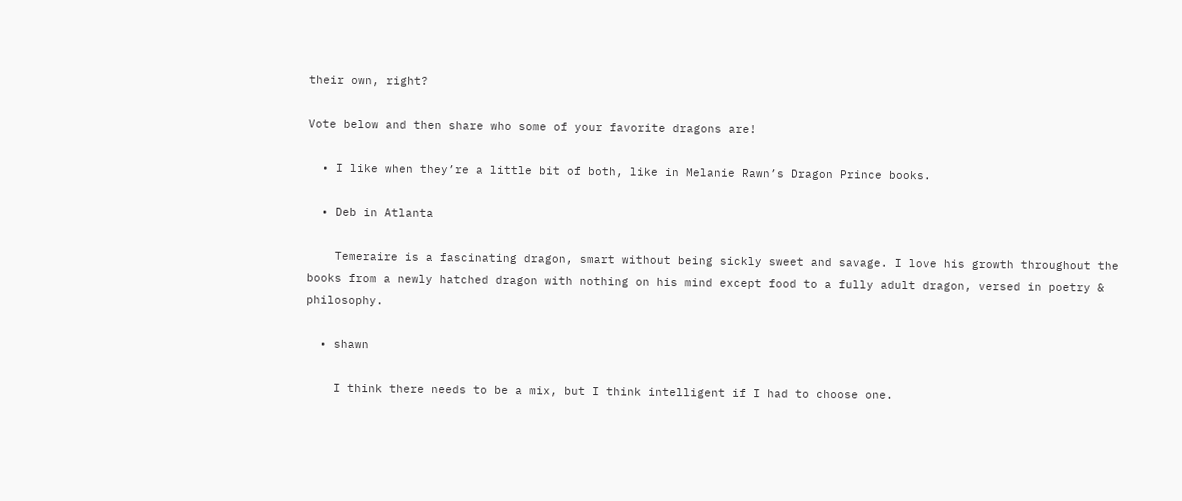their own, right?

Vote below and then share who some of your favorite dragons are!

  • I like when they’re a little bit of both, like in Melanie Rawn’s Dragon Prince books.

  • Deb in Atlanta

    Temeraire is a fascinating dragon, smart without being sickly sweet and savage. I love his growth throughout the books from a newly hatched dragon with nothing on his mind except food to a fully adult dragon, versed in poetry & philosophy.

  • shawn

    I think there needs to be a mix, but I think intelligent if I had to choose one.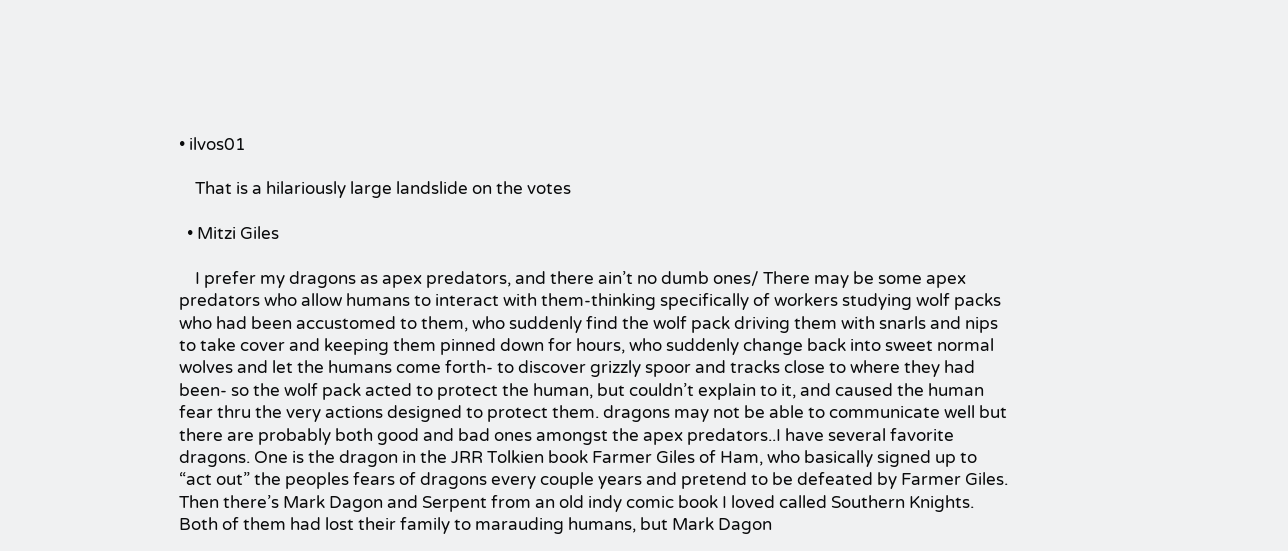• ilvos01

    That is a hilariously large landslide on the votes

  • Mitzi Giles

    I prefer my dragons as apex predators, and there ain’t no dumb ones/ There may be some apex predators who allow humans to interact with them-thinking specifically of workers studying wolf packs who had been accustomed to them, who suddenly find the wolf pack driving them with snarls and nips to take cover and keeping them pinned down for hours, who suddenly change back into sweet normal wolves and let the humans come forth- to discover grizzly spoor and tracks close to where they had been- so the wolf pack acted to protect the human, but couldn’t explain to it, and caused the human fear thru the very actions designed to protect them. dragons may not be able to communicate well but there are probably both good and bad ones amongst the apex predators..I have several favorite dragons. One is the dragon in the JRR Tolkien book Farmer Giles of Ham, who basically signed up to “act out” the peoples fears of dragons every couple years and pretend to be defeated by Farmer Giles. Then there’s Mark Dagon and Serpent from an old indy comic book I loved called Southern Knights. Both of them had lost their family to marauding humans, but Mark Dagon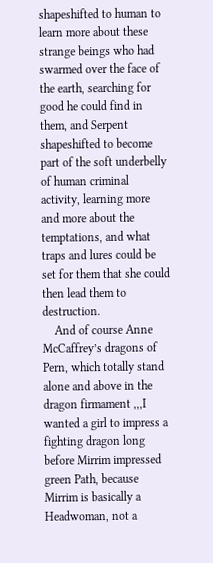shapeshifted to human to learn more about these strange beings who had swarmed over the face of the earth, searching for good he could find in them, and Serpent shapeshifted to become part of the soft underbelly of human criminal activity, learning more and more about the temptations, and what traps and lures could be set for them that she could then lead them to destruction.
    And of course Anne McCaffrey’s dragons of Pern, which totally stand alone and above in the dragon firmament ,,,I wanted a girl to impress a fighting dragon long before Mirrim impressed green Path, because Mirrim is basically a Headwoman, not a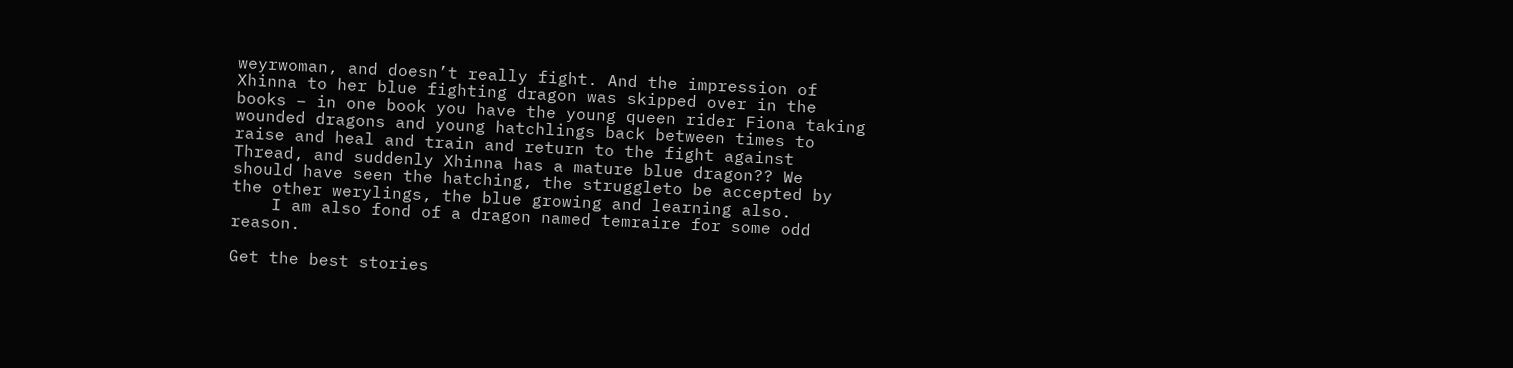weyrwoman, and doesn’t really fight. And the impression of Xhinna to her blue fighting dragon was skipped over in the books – in one book you have the young queen rider Fiona taking wounded dragons and young hatchlings back between times to raise and heal and train and return to the fight against Thread, and suddenly Xhinna has a mature blue dragon?? We should have seen the hatching, the struggleto be accepted by the other werylings, the blue growing and learning also.
    I am also fond of a dragon named temraire for some odd reason.

Get the best stories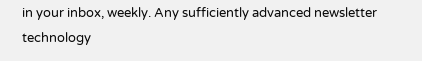in your inbox, weekly. Any sufficiently advanced newsletter technology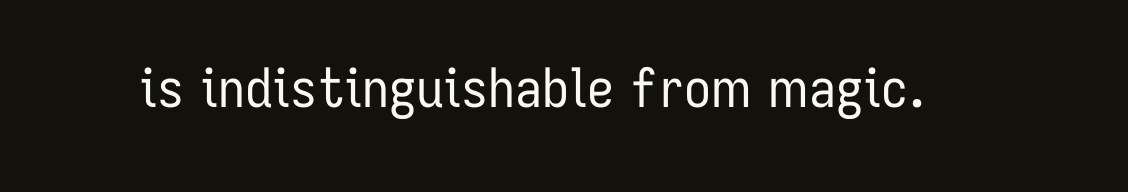is indistinguishable from magic.